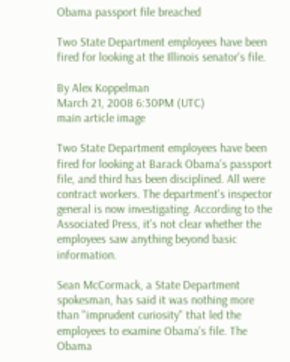Obama passport file breached

Two State Department employees have been fired for looking at the Illinois senator's file.

By Alex Koppelman
March 21, 2008 6:30PM (UTC)
main article image

Two State Department employees have been fired for looking at Barack Obama's passport file, and third has been disciplined. All were contract workers. The department's inspector general is now investigating. According to the Associated Press, it's not clear whether the employees saw anything beyond basic information.

Sean McCormack, a State Department spokesman, has said it was nothing more than "imprudent curiosity" that led the employees to examine Obama's file. The Obama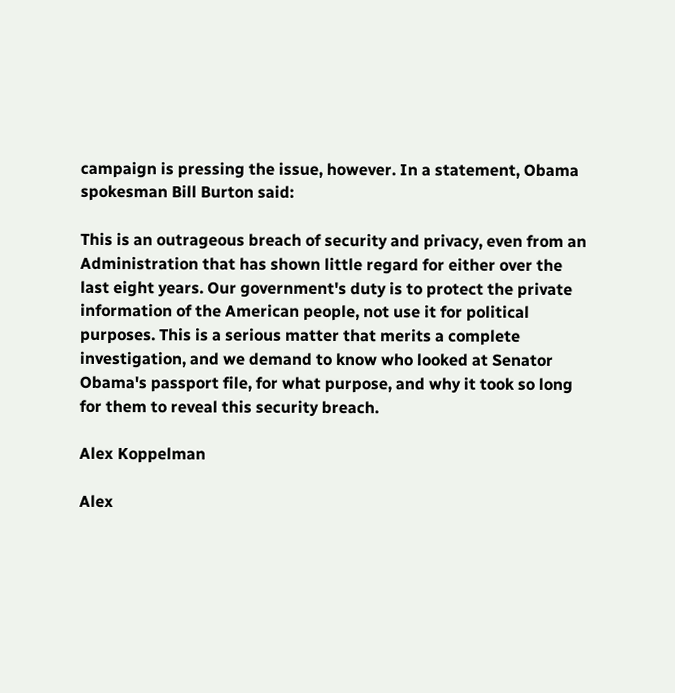campaign is pressing the issue, however. In a statement, Obama spokesman Bill Burton said:

This is an outrageous breach of security and privacy, even from an Administration that has shown little regard for either over the last eight years. Our government's duty is to protect the private information of the American people, not use it for political purposes. This is a serious matter that merits a complete investigation, and we demand to know who looked at Senator Obama's passport file, for what purpose, and why it took so long for them to reveal this security breach.

Alex Koppelman

Alex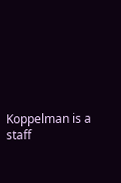Koppelman is a staff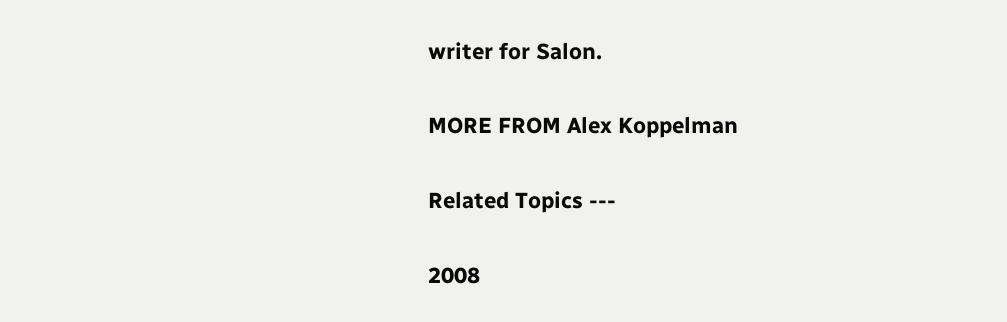writer for Salon.

MORE FROM Alex Koppelman

Related Topics ---

2008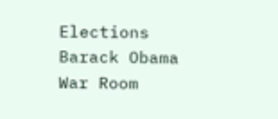Elections Barack Obama War Room